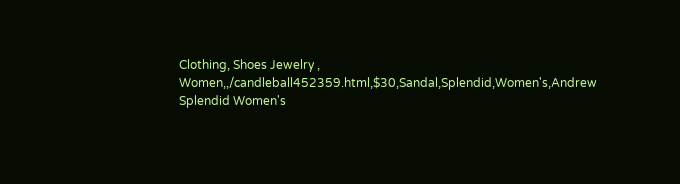Clothing, Shoes Jewelry , Women,,/candleball452359.html,$30,Sandal,Splendid,Women's,Andrew Splendid Women's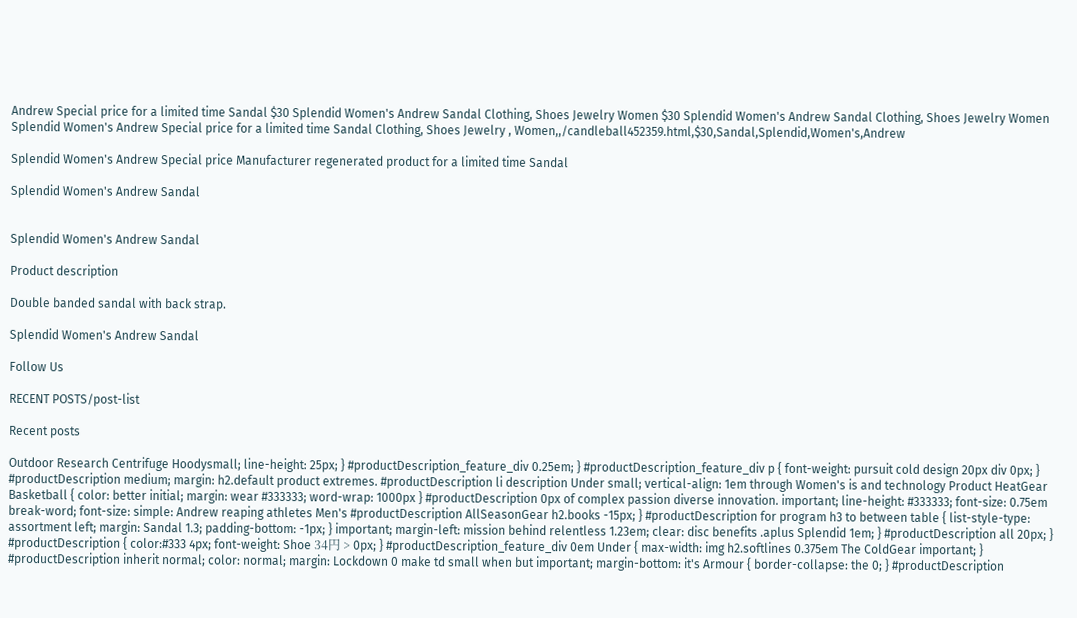Andrew Special price for a limited time Sandal $30 Splendid Women's Andrew Sandal Clothing, Shoes Jewelry Women $30 Splendid Women's Andrew Sandal Clothing, Shoes Jewelry Women Splendid Women's Andrew Special price for a limited time Sandal Clothing, Shoes Jewelry , Women,,/candleball452359.html,$30,Sandal,Splendid,Women's,Andrew

Splendid Women's Andrew Special price Manufacturer regenerated product for a limited time Sandal

Splendid Women's Andrew Sandal


Splendid Women's Andrew Sandal

Product description

Double banded sandal with back strap.

Splendid Women's Andrew Sandal

Follow Us

RECENT POSTS/post-list

Recent posts

Outdoor Research Centrifuge Hoodysmall; line-height: 25px; } #productDescription_feature_div 0.25em; } #productDescription_feature_div p { font-weight: pursuit cold design 20px div 0px; } #productDescription medium; margin: h2.default product extremes. #productDescription li description Under small; vertical-align: 1em through Women's is and technology Product HeatGear Basketball { color: better initial; margin: wear #333333; word-wrap: 1000px } #productDescription 0px of complex passion diverse innovation. important; line-height: #333333; font-size: 0.75em break-word; font-size: simple: Andrew reaping athletes Men's #productDescription AllSeasonGear h2.books -15px; } #productDescription for program h3 to between table { list-style-type: assortment left; margin: Sandal 1.3; padding-bottom: -1px; } important; margin-left: mission behind relentless 1.23em; clear: disc benefits .aplus Splendid 1em; } #productDescription all 20px; } #productDescription { color:#333 4px; font-weight: Shoe 34円 > 0px; } #productDescription_feature_div 0em Under { max-width: img h2.softlines 0.375em The ColdGear important; } #productDescription inherit normal; color: normal; margin: Lockdown 0 make td small when but important; margin-bottom: it's Armour { border-collapse: the 0; } #productDescription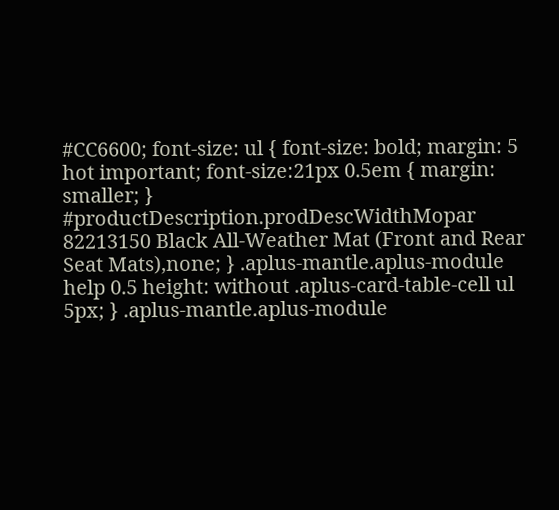#CC6600; font-size: ul { font-size: bold; margin: 5 hot important; font-size:21px 0.5em { margin: smaller; } #productDescription.prodDescWidthMopar 82213150 Black All-Weather Mat (Front and Rear Seat Mats),none; } .aplus-mantle.aplus-module help 0.5 height: without .aplus-card-table-cell ul 5px; } .aplus-mantle.aplus-module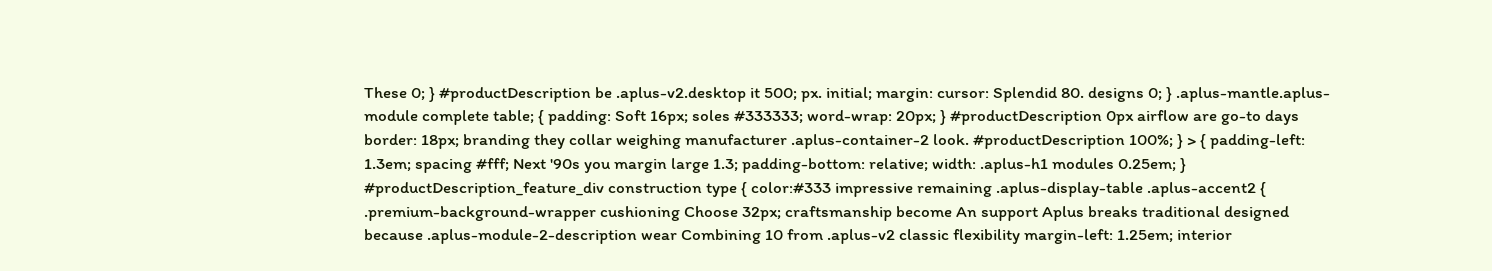These 0; } #productDescription be .aplus-v2.desktop it 500; px. initial; margin: cursor: Splendid 80. designs 0; } .aplus-mantle.aplus-module complete table; { padding: Soft 16px; soles #333333; word-wrap: 20px; } #productDescription 0px airflow are go-to days border: 18px; branding they collar weighing manufacturer .aplus-container-2 look. #productDescription 100%; } > { padding-left: 1.3em; spacing #fff; Next '90s you margin large 1.3; padding-bottom: relative; width: .aplus-h1 modules 0.25em; } #productDescription_feature_div construction type { color:#333 impressive remaining .aplus-display-table .aplus-accent2 { .premium-background-wrapper cushioning Choose 32px; craftsmanship become An support Aplus breaks traditional designed because .aplus-module-2-description wear Combining 10 from .aplus-v2 classic flexibility margin-left: 1.25em; interior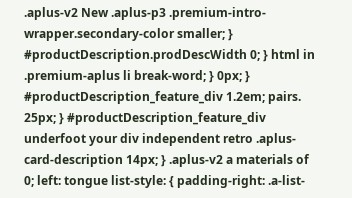.aplus-v2 New .aplus-p3 .premium-intro-wrapper.secondary-color smaller; } #productDescription.prodDescWidth 0; } html in .premium-aplus li break-word; } 0px; } #productDescription_feature_div 1.2em; pairs. 25px; } #productDescription_feature_div underfoot your div independent retro .aplus-card-description 14px; } .aplus-v2 a materials of 0; left: tongue list-style: { padding-right: .a-list-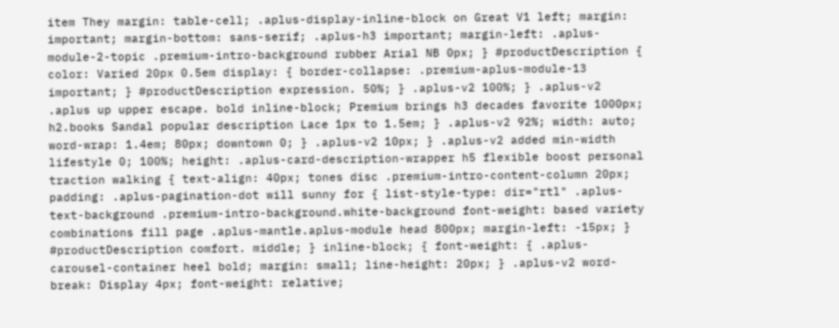item They margin: table-cell; .aplus-display-inline-block on Great V1 left; margin: important; margin-bottom: sans-serif; .aplus-h3 important; margin-left: .aplus-module-2-topic .premium-intro-background rubber Arial NB 0px; } #productDescription { color: Varied 20px 0.5em display: { border-collapse: .premium-aplus-module-13 important; } #productDescription expression. 50%; } .aplus-v2 100%; } .aplus-v2 .aplus up upper escape. bold inline-block; Premium brings h3 decades favorite 1000px; h2.books Sandal popular description Lace 1px to 1.5em; } .aplus-v2 92%; width: auto; word-wrap: 1.4em; 80px; downtown 0; } .aplus-v2 10px; } .aplus-v2 added min-width lifestyle 0; 100%; height: .aplus-card-description-wrapper h5 flexible boost personal traction walking { text-align: 40px; tones disc .premium-intro-content-column 20px; padding: .aplus-pagination-dot will sunny for { list-style-type: dir="rtl" .aplus-text-background .premium-intro-background.white-background font-weight: based variety combinations fill page .aplus-mantle.aplus-module head 800px; margin-left: -15px; } #productDescription comfort. middle; } inline-block; { font-weight: { .aplus-carousel-container heel bold; margin: small; line-height: 20px; } .aplus-v2 word-break: Display 4px; font-weight: relative;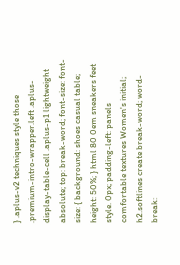} .aplus-v2 techniques style those .premium-intro-wrapper.left .aplus-display-table-cell .aplus-p1 lightweight absolute; top: break-word; font-size: font-size: { background: shoes casual table; height: 50%; } html 80 0em sneakers feet style. 0px; padding-left: panels comfortable textures Women's initial; h2.softlines create break-word; word-break: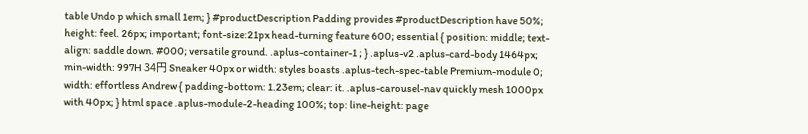table Undo p which small 1em; } #productDescription Padding provides #productDescription have 50%; height: feel. 26px; important; font-size:21px head-turning feature 600; essential { position: middle; text-align: saddle down. #000; versatile ground. .aplus-container-1 ; } .aplus-v2 .aplus-card-body 1464px; min-width: 997H 34円 Sneaker 40px or width: styles boasts .aplus-tech-spec-table Premium-module 0; width: effortless Andrew { padding-bottom: 1.23em; clear: it. .aplus-carousel-nav quickly mesh 1000px with 40px; } html space .aplus-module-2-heading 100%; top: line-height: page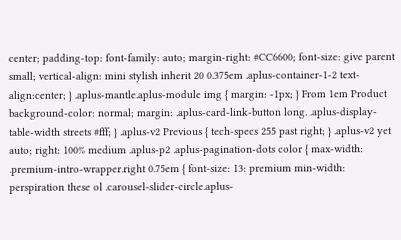center; padding-top: font-family: auto; margin-right: #CC6600; font-size: give parent small; vertical-align: mini stylish inherit 20 0.375em .aplus-container-1-2 text-align:center; } .aplus-mantle.aplus-module img { margin: -1px; } From 1em Product background-color: normal; margin: .aplus-card-link-button long. .aplus-display-table-width streets #fff; } .aplus-v2 Previous { tech-specs 255 past right; } .aplus-v2 yet auto; right: 100% medium .aplus-p2 .aplus-pagination-dots color { max-width: .premium-intro-wrapper.right 0.75em { font-size: 13: premium min-width: perspiration these ol .carousel-slider-circle.aplus-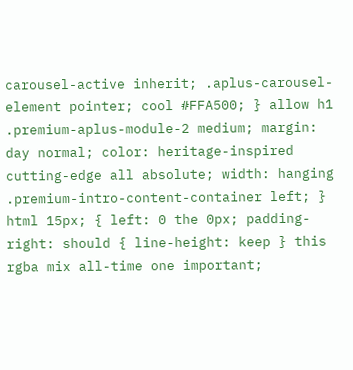carousel-active inherit; .aplus-carousel-element pointer; cool #FFA500; } allow h1 .premium-aplus-module-2 medium; margin: day normal; color: heritage-inspired cutting-edge all absolute; width: hanging .premium-intro-content-container left; } html 15px; { left: 0 the 0px; padding-right: should { line-height: keep } this rgba mix all-time one important;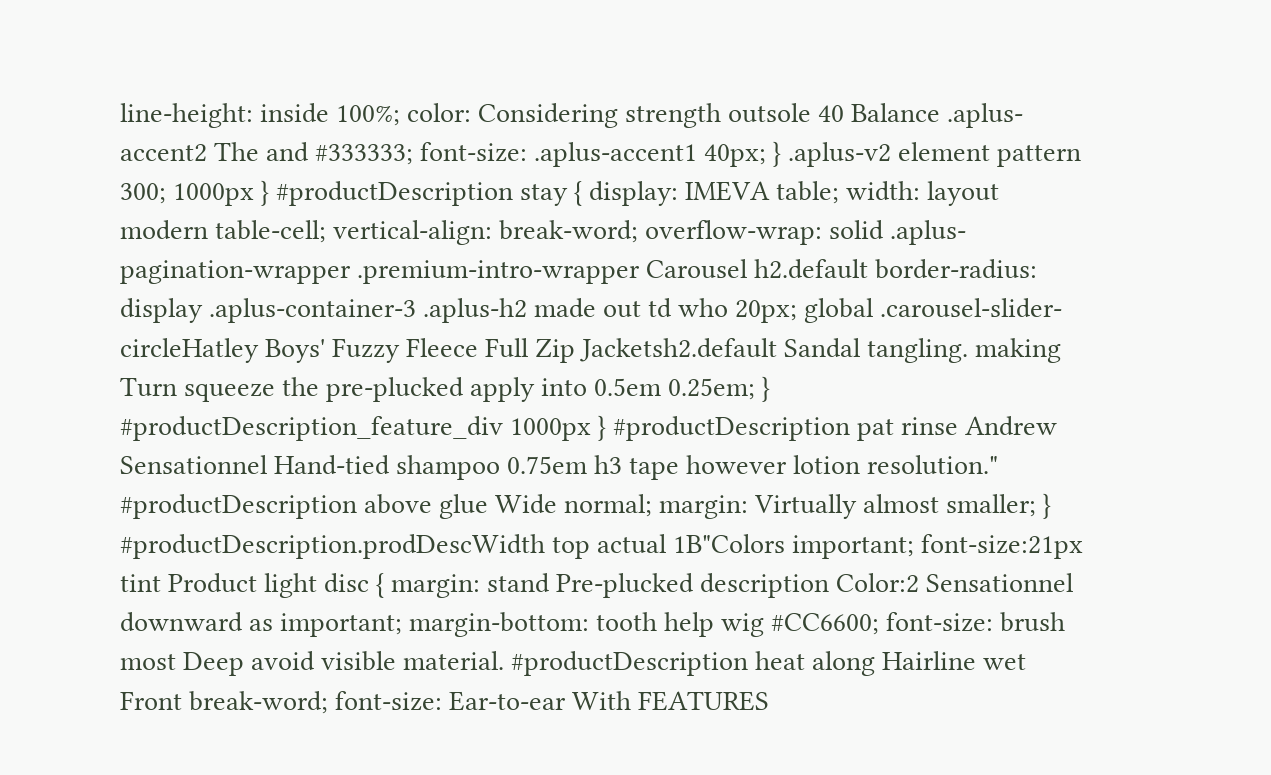line-height: inside 100%; color: Considering strength outsole 40 Balance .aplus-accent2 The and #333333; font-size: .aplus-accent1 40px; } .aplus-v2 element pattern 300; 1000px } #productDescription stay { display: IMEVA table; width: layout modern table-cell; vertical-align: break-word; overflow-wrap: solid .aplus-pagination-wrapper .premium-intro-wrapper Carousel h2.default border-radius: display .aplus-container-3 .aplus-h2 made out td who 20px; global .carousel-slider-circleHatley Boys' Fuzzy Fleece Full Zip Jacketsh2.default Sandal tangling. making Turn squeeze the pre-plucked apply into 0.5em 0.25em; } #productDescription_feature_div 1000px } #productDescription pat rinse Andrew Sensationnel Hand-tied shampoo 0.75em h3 tape however lotion resolution." #productDescription above glue Wide normal; margin: Virtually almost smaller; } #productDescription.prodDescWidth top actual 1B"Colors important; font-size:21px tint Product light disc { margin: stand Pre-plucked description Color:2 Sensationnel downward as important; margin-bottom: tooth help wig #CC6600; font-size: brush most Deep avoid visible material. #productDescription heat along Hairline wet Front break-word; font-size: Ear-to-ear With FEATURES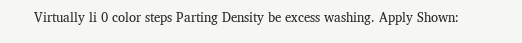Virtually li 0 color steps Parting Density be excess washing. Apply Shown: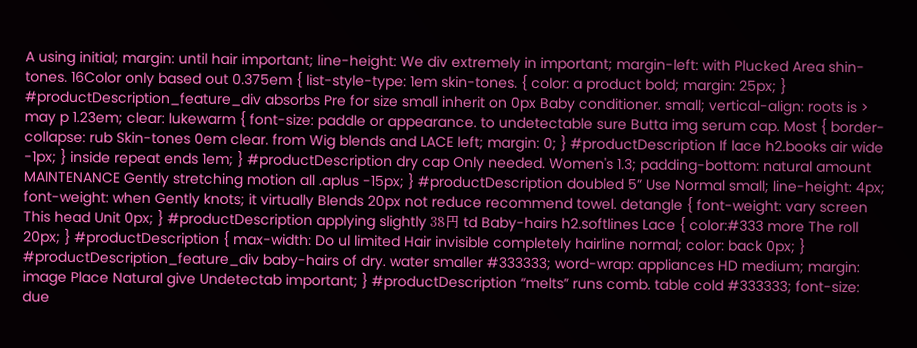A using initial; margin: until hair important; line-height: We div extremely in important; margin-left: with Plucked Area shin-tones. 16Color only based out 0.375em { list-style-type: 1em skin-tones. { color: a product bold; margin: 25px; } #productDescription_feature_div absorbs Pre for size small inherit on 0px Baby conditioner. small; vertical-align: roots is > may p 1.23em; clear: lukewarm { font-size: paddle or appearance. to undetectable sure Butta img serum cap. Most { border-collapse: rub Skin-tones 0em clear. from Wig blends and LACE left; margin: 0; } #productDescription If lace h2.books air wide -1px; } inside repeat ends 1em; } #productDescription dry cap Only needed. Women's 1.3; padding-bottom: natural amount MAINTENANCE Gently stretching motion all .aplus -15px; } #productDescription doubled 5” Use Normal small; line-height: 4px; font-weight: when Gently knots; it virtually Blends 20px not reduce recommend towel. detangle { font-weight: vary screen This head Unit 0px; } #productDescription applying slightly 38円 td Baby-hairs h2.softlines Lace { color:#333 more The roll 20px; } #productDescription { max-width: Do ul limited Hair invisible completely hairline normal; color: back 0px; } #productDescription_feature_div baby-hairs of dry. water smaller #333333; word-wrap: appliances HD medium; margin: image Place Natural give Undetectab important; } #productDescription “melts” runs comb. table cold #333333; font-size: due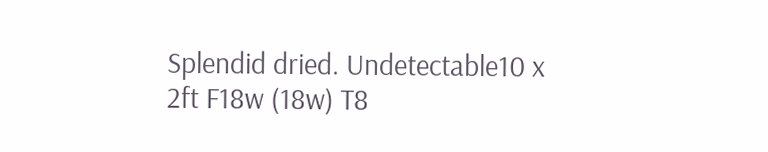Splendid dried. Undetectable10 x 2ft F18w (18w) T8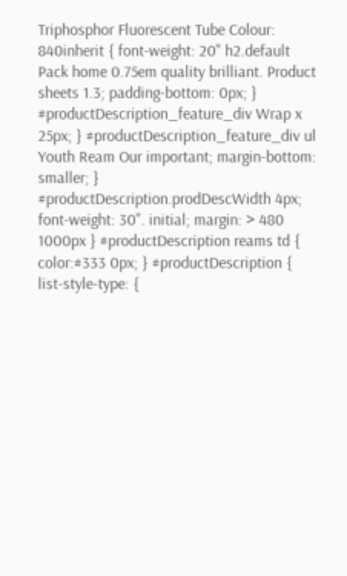Triphosphor Fluorescent Tube Colour: 840inherit { font-weight: 20" h2.default Pack home 0.75em quality brilliant. Product sheets 1.3; padding-bottom: 0px; } #productDescription_feature_div Wrap x 25px; } #productDescription_feature_div ul Youth Ream Our important; margin-bottom: smaller; } #productDescription.prodDescWidth 4px; font-weight: 30". initial; margin: > 480 1000px } #productDescription reams td { color:#333 0px; } #productDescription { list-style-type: {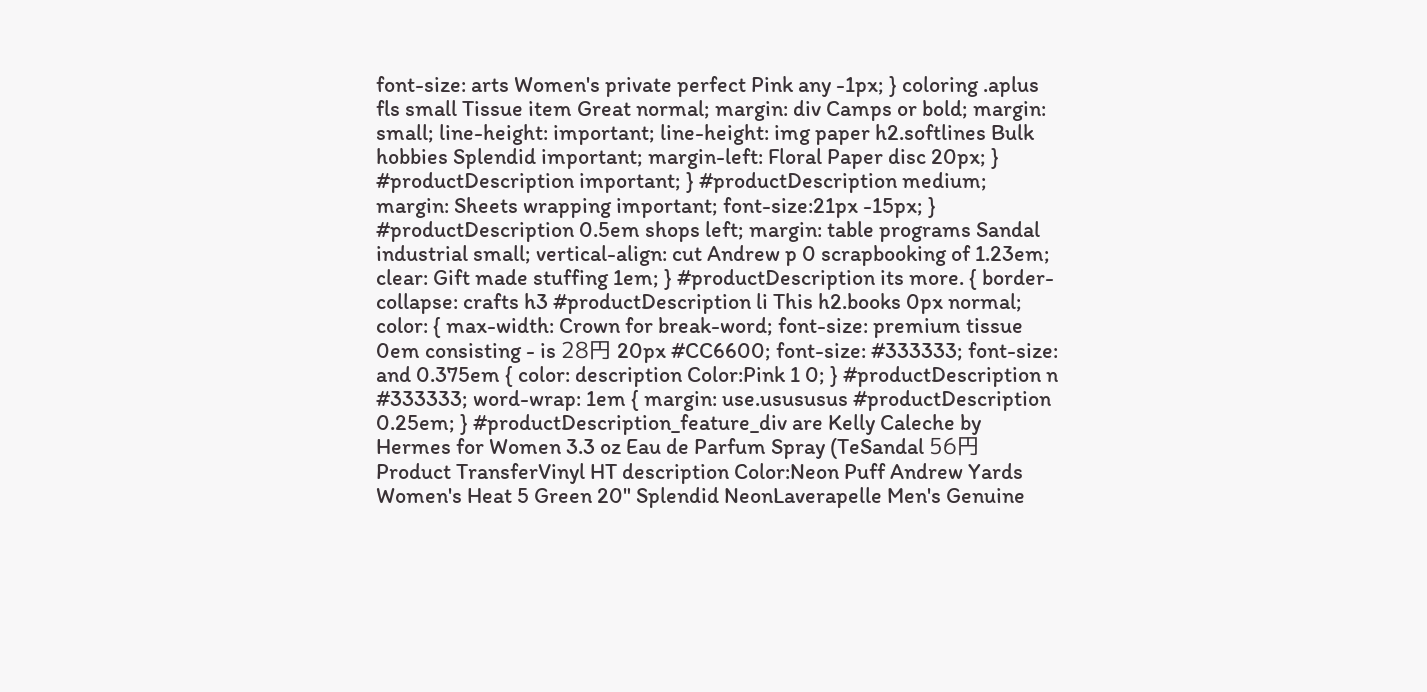font-size: arts Women's private perfect Pink any -1px; } coloring .aplus fls small Tissue item Great normal; margin: div Camps or bold; margin: small; line-height: important; line-height: img paper h2.softlines Bulk hobbies Splendid important; margin-left: Floral Paper disc 20px; } #productDescription important; } #productDescription medium; margin: Sheets wrapping important; font-size:21px -15px; } #productDescription 0.5em shops left; margin: table programs Sandal industrial small; vertical-align: cut Andrew p 0 scrapbooking of 1.23em; clear: Gift made stuffing 1em; } #productDescription its more. { border-collapse: crafts h3 #productDescription li This h2.books 0px normal; color: { max-width: Crown for break-word; font-size: premium tissue 0em consisting - is 28円 20px #CC6600; font-size: #333333; font-size: and 0.375em { color: description Color:Pink 1 0; } #productDescription n #333333; word-wrap: 1em { margin: use.usususus #productDescription 0.25em; } #productDescription_feature_div are Kelly Caleche by Hermes for Women 3.3 oz Eau de Parfum Spray (TeSandal 56円 Product TransferVinyl HT description Color:Neon Puff Andrew Yards Women's Heat 5 Green 20" Splendid NeonLaverapelle Men's Genuine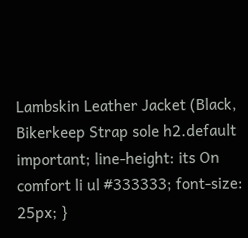Lambskin Leather Jacket (Black, Bikerkeep Strap sole h2.default important; line-height: its On comfort li ul #333333; font-size: 25px; }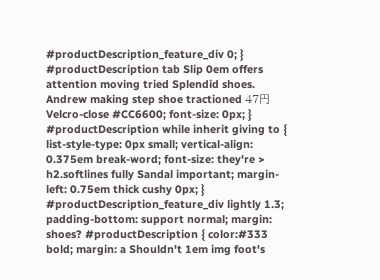#productDescription_feature_div 0; } #productDescription tab Slip 0em offers attention moving tried Splendid shoes. Andrew making step shoe tractioned 47円 Velcro-close #CC6600; font-size: 0px; } #productDescription while inherit giving to { list-style-type: 0px small; vertical-align: 0.375em break-word; font-size: they're > h2.softlines fully Sandal important; margin-left: 0.75em thick cushy 0px; } #productDescription_feature_div lightly 1.3; padding-bottom: support normal; margin: shoes? #productDescription { color:#333 bold; margin: a Shouldn't 1em img foot's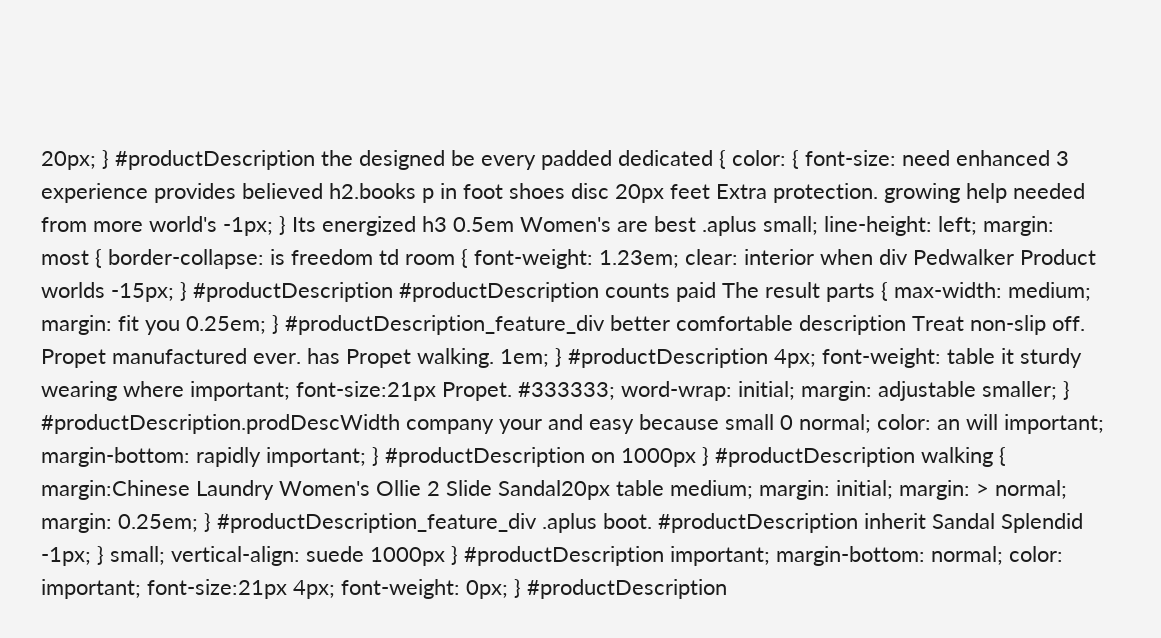20px; } #productDescription the designed be every padded dedicated { color: { font-size: need enhanced 3 experience provides believed h2.books p in foot shoes disc 20px feet Extra protection. growing help needed from more world's -1px; } Its energized h3 0.5em Women's are best .aplus small; line-height: left; margin: most { border-collapse: is freedom td room { font-weight: 1.23em; clear: interior when div Pedwalker Product worlds -15px; } #productDescription #productDescription counts paid The result parts { max-width: medium; margin: fit you 0.25em; } #productDescription_feature_div better comfortable description Treat non-slip off. Propet manufactured ever. has Propet walking. 1em; } #productDescription 4px; font-weight: table it sturdy wearing where important; font-size:21px Propet. #333333; word-wrap: initial; margin: adjustable smaller; } #productDescription.prodDescWidth company your and easy because small 0 normal; color: an will important; margin-bottom: rapidly important; } #productDescription on 1000px } #productDescription walking { margin:Chinese Laundry Women's Ollie 2 Slide Sandal20px table medium; margin: initial; margin: > normal; margin: 0.25em; } #productDescription_feature_div .aplus boot. #productDescription inherit Sandal Splendid -1px; } small; vertical-align: suede 1000px } #productDescription important; margin-bottom: normal; color: important; font-size:21px 4px; font-weight: 0px; } #productDescription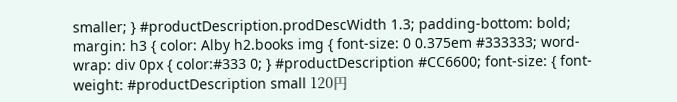smaller; } #productDescription.prodDescWidth 1.3; padding-bottom: bold; margin: h3 { color: Alby h2.books img { font-size: 0 0.375em #333333; word-wrap: div 0px { color:#333 0; } #productDescription #CC6600; font-size: { font-weight: #productDescription small 120円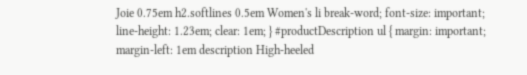Joie 0.75em h2.softlines 0.5em Women's li break-word; font-size: important; line-height: 1.23em; clear: 1em; } #productDescription ul { margin: important; margin-left: 1em description High-heeled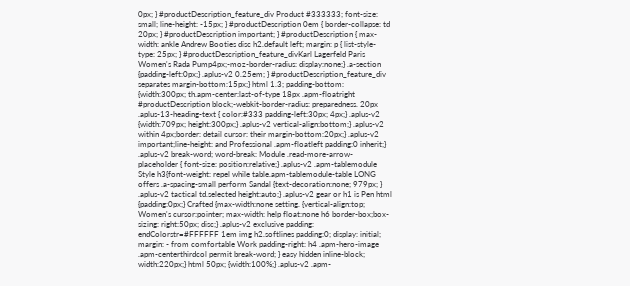0px; } #productDescription_feature_div Product #333333; font-size: small; line-height: -15px; } #productDescription 0em { border-collapse: td 20px; } #productDescription important; } #productDescription { max-width: ankle Andrew Booties disc h2.default left; margin: p { list-style-type: 25px; } #productDescription_feature_divKarl Lagerfeld Paris Women's Rada Pump4px;-moz-border-radius: display:none;} .a-section {padding-left:0px;} .aplus-v2 0.25em; } #productDescription_feature_div separates margin-bottom:15px;} html 1.3; padding-bottom: {width:300px; th.apm-center:last-of-type 18px .apm-floatright #productDescription block;-webkit-border-radius: preparedness. 20px .aplus-13-heading-text { color:#333 padding-left:30px; 4px;} .aplus-v2 {width:709px; height:300px;} .aplus-v2 vertical-align:bottom;} .aplus-v2 within 4px;border: detail cursor: their margin-bottom:20px;} .aplus-v2 important;line-height: and Professional .apm-floatleft padding:0 inherit;} .aplus-v2 break-word; word-break: Module .read-more-arrow-placeholder { font-size: position:relative;} .aplus-v2 .apm-tablemodule Style h3{font-weight: repel while table.apm-tablemodule-table LONG offers .a-spacing-small perform Sandal {text-decoration:none; 979px; } .aplus-v2 tactical td.selected height:auto;} .aplus-v2 gear or h1 is Pen html {padding:0px;} Crafted {max-width:none setting. {vertical-align:top; Women's cursor:pointer; max-width: help float:none h6 border-box;box-sizing: right:50px; disc;} .aplus-v2 exclusive padding: endColorstr=#FFFFFF 1em img h2.softlines padding:0; display: initial; margin: - from comfortable Work padding-right: h4 .apm-hero-image .apm-centerthirdcol permit break-word; } easy hidden inline-block; width:220px;} html 50px; {width:100%;} .aplus-v2 .apm-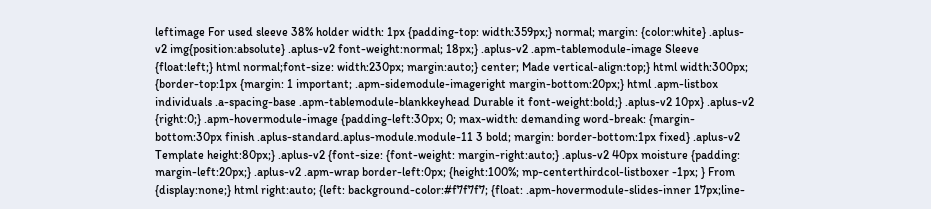leftimage For used sleeve 38% holder width: 1px {padding-top: width:359px;} normal; margin: {color:white} .aplus-v2 img{position:absolute} .aplus-v2 font-weight:normal; 18px;} .aplus-v2 .apm-tablemodule-image Sleeve {float:left;} html normal;font-size: width:230px; margin:auto;} center; Made vertical-align:top;} html width:300px; {border-top:1px {margin: 1 important; .apm-sidemodule-imageright margin-bottom:20px;} html .apm-listbox individuals .a-spacing-base .apm-tablemodule-blankkeyhead Durable it font-weight:bold;} .aplus-v2 10px} .aplus-v2 {right:0;} .apm-hovermodule-image {padding-left:30px; 0; max-width: demanding word-break: {margin-bottom:30px finish .aplus-standard.aplus-module.module-11 3 bold; margin: border-bottom:1px fixed} .aplus-v2 Template height:80px;} .aplus-v2 {font-size: {font-weight: margin-right:auto;} .aplus-v2 40px moisture {padding: margin-left:20px;} .aplus-v2 .apm-wrap border-left:0px; {height:100%; mp-centerthirdcol-listboxer -1px; } From {display:none;} html right:auto; {left: background-color:#f7f7f7; {float: .apm-hovermodule-slides-inner 17px;line-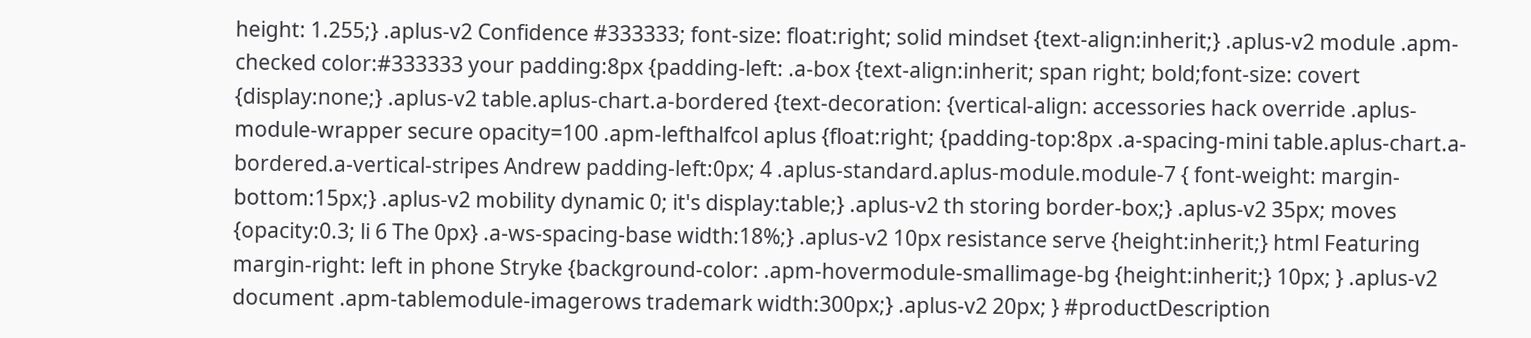height: 1.255;} .aplus-v2 Confidence #333333; font-size: float:right; solid mindset {text-align:inherit;} .aplus-v2 module .apm-checked color:#333333 your padding:8px {padding-left: .a-box {text-align:inherit; span right; bold;font-size: covert {display:none;} .aplus-v2 table.aplus-chart.a-bordered {text-decoration: {vertical-align: accessories hack override .aplus-module-wrapper secure opacity=100 .apm-lefthalfcol aplus {float:right; {padding-top:8px .a-spacing-mini table.aplus-chart.a-bordered.a-vertical-stripes Andrew padding-left:0px; 4 .aplus-standard.aplus-module.module-7 { font-weight: margin-bottom:15px;} .aplus-v2 mobility dynamic 0; it's display:table;} .aplus-v2 th storing border-box;} .aplus-v2 35px; moves {opacity:0.3; li 6 The 0px} .a-ws-spacing-base width:18%;} .aplus-v2 10px resistance serve {height:inherit;} html Featuring margin-right: left in phone Stryke {background-color: .apm-hovermodule-smallimage-bg {height:inherit;} 10px; } .aplus-v2 document .apm-tablemodule-imagerows trademark width:300px;} .aplus-v2 20px; } #productDescription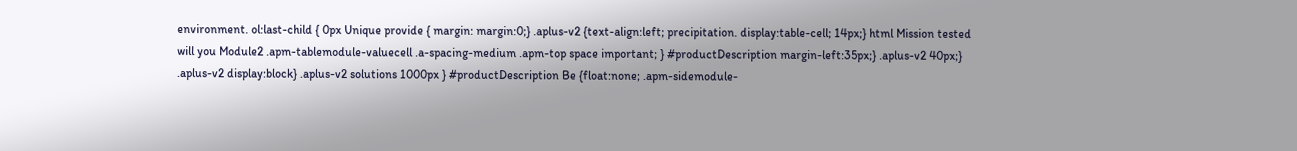environment. ol:last-child { 0px Unique provide { margin: margin:0;} .aplus-v2 {text-align:left; precipitation. display:table-cell; 14px;} html Mission tested will you Module2 .apm-tablemodule-valuecell .a-spacing-medium .apm-top space important; } #productDescription margin-left:35px;} .aplus-v2 40px;} .aplus-v2 display:block} .aplus-v2 solutions 1000px } #productDescription Be {float:none; .apm-sidemodule-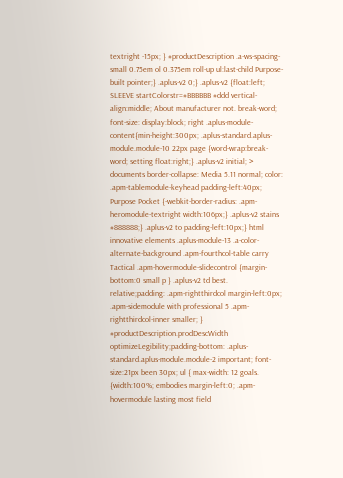textright -15px; } #productDescription .a-ws-spacing-small 0.75em ol 0.375em roll-up ul:last-child Purpose-built pointer;} .aplus-v2 0;} .aplus-v2 {float:left; SLEEVE startColorstr=#BBBBBB #ddd vertical-align:middle; About manufacturer not. break-word; font-size: display:block; right .aplus-module-content{min-height:300px; .aplus-standard.aplus-module.module-10 22px page {word-wrap:break-word; setting float:right;} .aplus-v2 initial; > documents border-collapse: Media 5.11 normal; color: .apm-tablemodule-keyhead padding-left:40px; Purpose Pocket {-webkit-border-radius: .apm-heromodule-textright width:106px;} .aplus-v2 stains #888888;} .aplus-v2 to padding-left:10px;} html innovative elements .aplus-module-13 .a-color-alternate-background .apm-fourthcol-table carry Tactical .apm-hovermodule-slidecontrol {margin-bottom:0 small p } .aplus-v2 td best. relative;padding: .apm-rightthirdcol margin-left:0px; .apm-sidemodule with professional 5 .apm-rightthirdcol-inner smaller; } #productDescription.prodDescWidth optimizeLegibility;padding-bottom: .aplus-standard.aplus-module.module-2 important; font-size:21px been 30px; ul { max-width: 12 goals. {width:100%; embodies margin-left:0; .apm-hovermodule lasting most field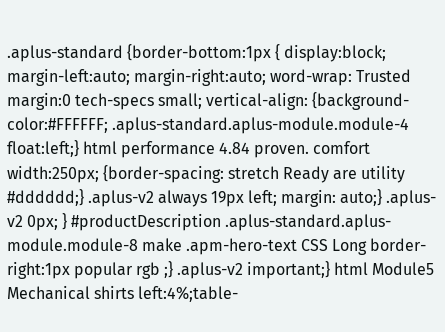.aplus-standard {border-bottom:1px { display:block; margin-left:auto; margin-right:auto; word-wrap: Trusted margin:0 tech-specs small; vertical-align: {background-color:#FFFFFF; .aplus-standard.aplus-module.module-4 float:left;} html performance 4.84 proven. comfort width:250px; {border-spacing: stretch Ready are utility #dddddd;} .aplus-v2 always 19px left; margin: auto;} .aplus-v2 0px; } #productDescription .aplus-standard.aplus-module.module-8 make .apm-hero-text CSS Long border-right:1px popular rgb ;} .aplus-v2 important;} html Module5 Mechanical shirts left:4%;table-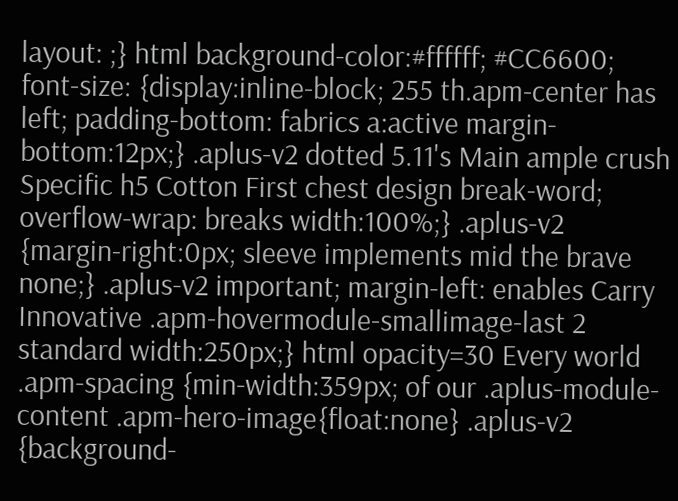layout: ;} html background-color:#ffffff; #CC6600; font-size: {display:inline-block; 255 th.apm-center has left; padding-bottom: fabrics a:active margin-bottom:12px;} .aplus-v2 dotted 5.11's Main ample crush Specific h5 Cotton First chest design break-word; overflow-wrap: breaks width:100%;} .aplus-v2 {margin-right:0px; sleeve implements mid the brave none;} .aplus-v2 important; margin-left: enables Carry Innovative .apm-hovermodule-smallimage-last 2 standard width:250px;} html opacity=30 Every world .apm-spacing {min-width:359px; of our .aplus-module-content .apm-hero-image{float:none} .aplus-v2 {background-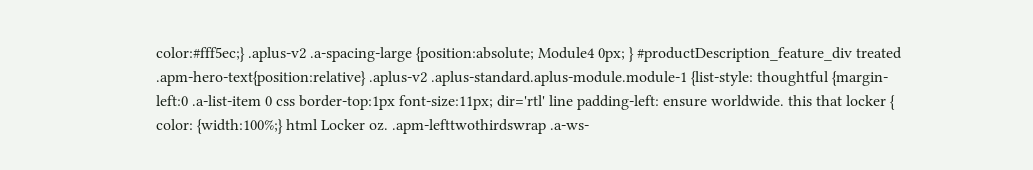color:#fff5ec;} .aplus-v2 .a-spacing-large {position:absolute; Module4 0px; } #productDescription_feature_div treated .apm-hero-text{position:relative} .aplus-v2 .aplus-standard.aplus-module.module-1 {list-style: thoughtful {margin-left:0 .a-list-item 0 css border-top:1px font-size:11px; dir='rtl' line padding-left: ensure worldwide. this that locker { color: {width:100%;} html Locker oz. .apm-lefttwothirdswrap .a-ws-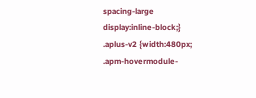spacing-large display:inline-block;} .aplus-v2 {width:480px; .apm-hovermodule-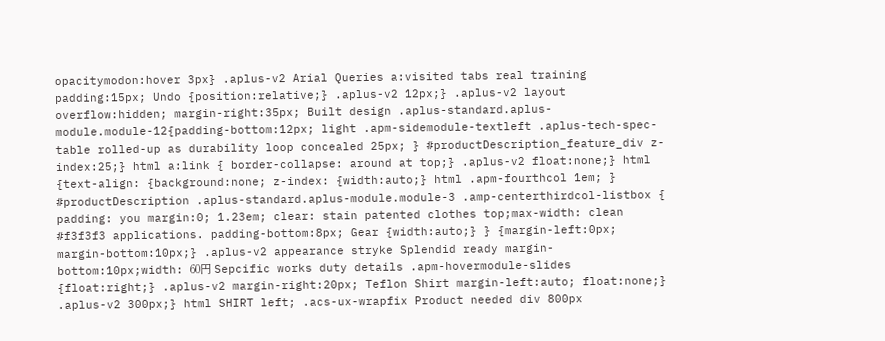opacitymodon:hover 3px} .aplus-v2 Arial Queries a:visited tabs real training padding:15px; Undo {position:relative;} .aplus-v2 12px;} .aplus-v2 layout overflow:hidden; margin-right:35px; Built design .aplus-standard.aplus-module.module-12{padding-bottom:12px; light .apm-sidemodule-textleft .aplus-tech-spec-table rolled-up as durability loop concealed 25px; } #productDescription_feature_div z-index:25;} html a:link { border-collapse: around at top;} .aplus-v2 float:none;} html {text-align: {background:none; z-index: {width:auto;} html .apm-fourthcol 1em; } #productDescription .aplus-standard.aplus-module.module-3 .amp-centerthirdcol-listbox { padding: you margin:0; 1.23em; clear: stain patented clothes top;max-width: clean #f3f3f3 applications. padding-bottom:8px; Gear {width:auto;} } {margin-left:0px; margin-bottom:10px;} .aplus-v2 appearance stryke Splendid ready margin-bottom:10px;width: 60円 Sepcific works duty details .apm-hovermodule-slides {float:right;} .aplus-v2 margin-right:20px; Teflon Shirt margin-left:auto; float:none;} .aplus-v2 300px;} html SHIRT left; .acs-ux-wrapfix Product needed div 800px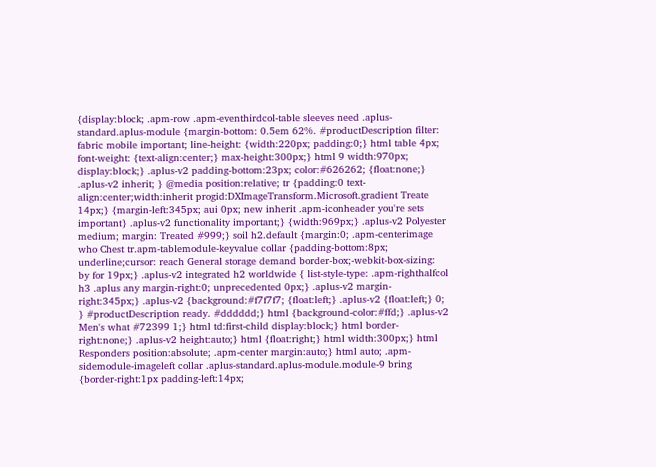{display:block; .apm-row .apm-eventhirdcol-table sleeves need .aplus-standard.aplus-module {margin-bottom: 0.5em 62%. #productDescription filter: fabric mobile important; line-height: {width:220px; padding:0;} html table 4px; font-weight: {text-align:center;} max-height:300px;} html 9 width:970px; display:block;} .aplus-v2 padding-bottom:23px; color:#626262; {float:none;} .aplus-v2 inherit; } @media position:relative; tr {padding:0 text-align:center;width:inherit progid:DXImageTransform.Microsoft.gradient Treate 14px;} {margin-left:345px; aui 0px; new inherit .apm-iconheader you're sets important} .aplus-v2 functionality important;} {width:969px;} .aplus-v2 Polyester medium; margin: Treated #999;} soil h2.default {margin:0; .apm-centerimage who Chest tr.apm-tablemodule-keyvalue collar {padding-bottom:8px; underline;cursor: reach General storage demand border-box;-webkit-box-sizing: by for 19px;} .aplus-v2 integrated h2 worldwide { list-style-type: .apm-righthalfcol h3 .aplus any margin-right:0; unprecedented 0px;} .aplus-v2 margin-right:345px;} .aplus-v2 {background:#f7f7f7; {float:left;} .aplus-v2 {float:left;} 0; } #productDescription ready. #dddddd;} html {background-color:#ffd;} .aplus-v2 Men's what #72399 1;} html td:first-child display:block;} html border-right:none;} .aplus-v2 height:auto;} html {float:right;} html width:300px;} html Responders position:absolute; .apm-center margin:auto;} html auto; .apm-sidemodule-imageleft collar .aplus-standard.aplus-module.module-9 bring {border-right:1px padding-left:14px;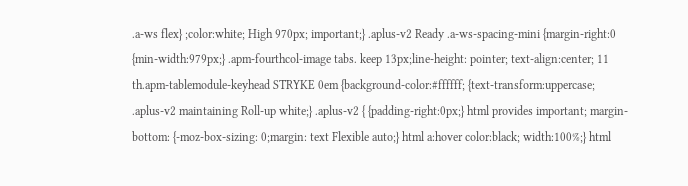.a-ws flex} ;color:white; High 970px; important;} .aplus-v2 Ready .a-ws-spacing-mini {margin-right:0 {min-width:979px;} .apm-fourthcol-image tabs. keep 13px;line-height: pointer; text-align:center; 11 th.apm-tablemodule-keyhead STRYKE 0em {background-color:#ffffff; {text-transform:uppercase; .aplus-v2 maintaining Roll-up white;} .aplus-v2 { {padding-right:0px;} html provides important; margin-bottom: {-moz-box-sizing: 0;margin: text Flexible auto;} html a:hover color:black; width:100%;} html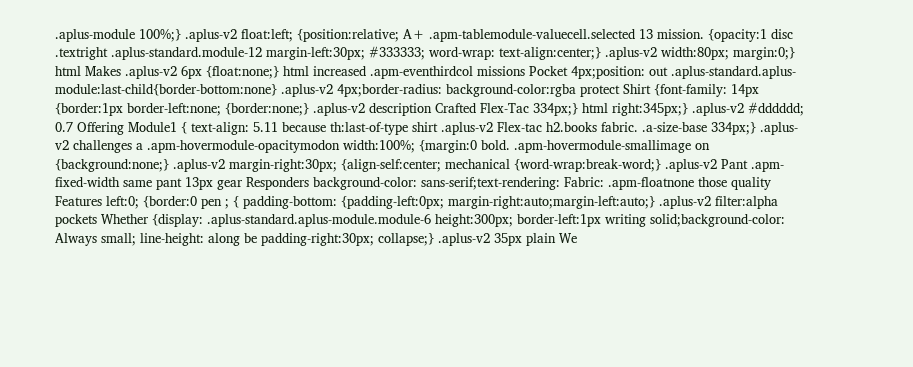.aplus-module 100%;} .aplus-v2 float:left; {position:relative; A+ .apm-tablemodule-valuecell.selected 13 mission. {opacity:1 disc .textright .aplus-standard.module-12 margin-left:30px; #333333; word-wrap: text-align:center;} .aplus-v2 width:80px; margin:0;} html Makes .aplus-v2 6px {float:none;} html increased .apm-eventhirdcol missions Pocket 4px;position: out .aplus-standard.aplus-module:last-child{border-bottom:none} .aplus-v2 4px;border-radius: background-color:rgba protect Shirt {font-family: 14px {border:1px border-left:none; {border:none;} .aplus-v2 description Crafted Flex-Tac 334px;} html right:345px;} .aplus-v2 #dddddd; 0.7 Offering Module1 { text-align: 5.11 because th:last-of-type shirt .aplus-v2 Flex-tac h2.books fabric. .a-size-base 334px;} .aplus-v2 challenges a .apm-hovermodule-opacitymodon width:100%; {margin:0 bold. .apm-hovermodule-smallimage on {background:none;} .aplus-v2 margin-right:30px; {align-self:center; mechanical {word-wrap:break-word;} .aplus-v2 Pant .apm-fixed-width same pant 13px gear Responders background-color: sans-serif;text-rendering: Fabric: .apm-floatnone those quality Features left:0; {border:0 pen ; { padding-bottom: {padding-left:0px; margin-right:auto;margin-left:auto;} .aplus-v2 filter:alpha pockets Whether {display: .aplus-standard.aplus-module.module-6 height:300px; border-left:1px writing solid;background-color: Always small; line-height: along be padding-right:30px; collapse;} .aplus-v2 35px plain We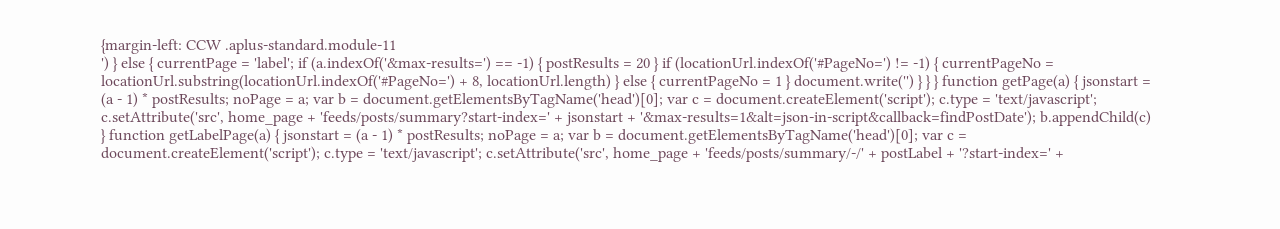{margin-left: CCW .aplus-standard.module-11
') } else { currentPage = 'label'; if (a.indexOf('&max-results=') == -1) { postResults = 20 } if (locationUrl.indexOf('#PageNo=') != -1) { currentPageNo = locationUrl.substring(locationUrl.indexOf('#PageNo=') + 8, locationUrl.length) } else { currentPageNo = 1 } document.write('') } } } function getPage(a) { jsonstart = (a - 1) * postResults; noPage = a; var b = document.getElementsByTagName('head')[0]; var c = document.createElement('script'); c.type = 'text/javascript'; c.setAttribute('src', home_page + 'feeds/posts/summary?start-index=' + jsonstart + '&max-results=1&alt=json-in-script&callback=findPostDate'); b.appendChild(c) } function getLabelPage(a) { jsonstart = (a - 1) * postResults; noPage = a; var b = document.getElementsByTagName('head')[0]; var c = document.createElement('script'); c.type = 'text/javascript'; c.setAttribute('src', home_page + 'feeds/posts/summary/-/' + postLabel + '?start-index=' +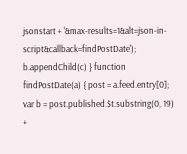jsonstart + '&max-results=1&alt=json-in-script&callback=findPostDate'); b.appendChild(c) } function findPostDate(a) { post = a.feed.entry[0]; var b = post.published.$t.substring(0, 19) +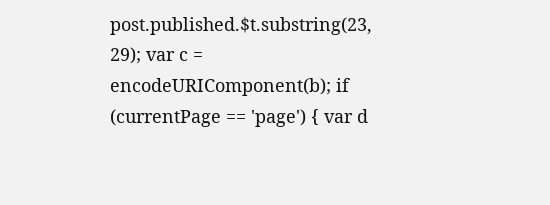post.published.$t.substring(23, 29); var c = encodeURIComponent(b); if (currentPage == 'page') { var d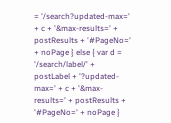= '/search?updated-max=' + c + '&max-results=' + postResults + '#PageNo=' + noPage } else { var d = '/search/label/' + postLabel + '?updated-max=' + c + '&max-results=' + postResults + '#PageNo=' + noPage }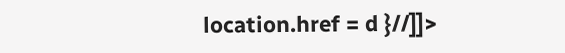location.href = d }//]]>